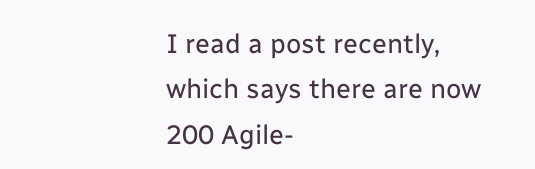I read a post recently, which says there are now 200 Agile-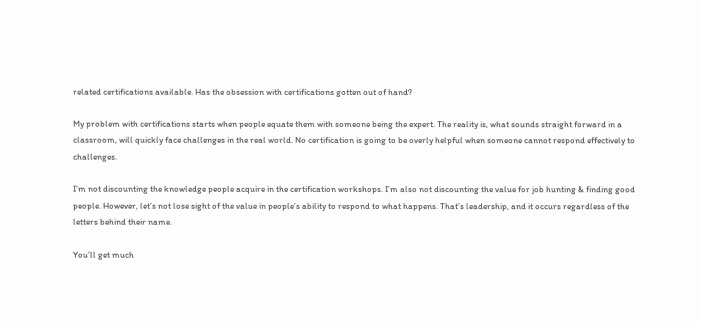related certifications available. Has the obsession with certifications gotten out of hand?

My problem with certifications starts when people equate them with someone being the expert. The reality is, what sounds straight forward in a classroom, will quickly face challenges in the real world. No certification is going to be overly helpful when someone cannot respond effectively to challenges.

I’m not discounting the knowledge people acquire in the certification workshops. I’m also not discounting the value for job hunting & finding good people. However, let’s not lose sight of the value in people’s ability to respond to what happens. That’s leadership, and it occurs regardless of the letters behind their name.

You’ll get much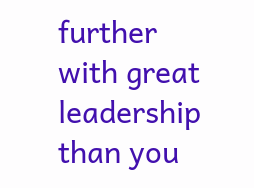further with great leadership than you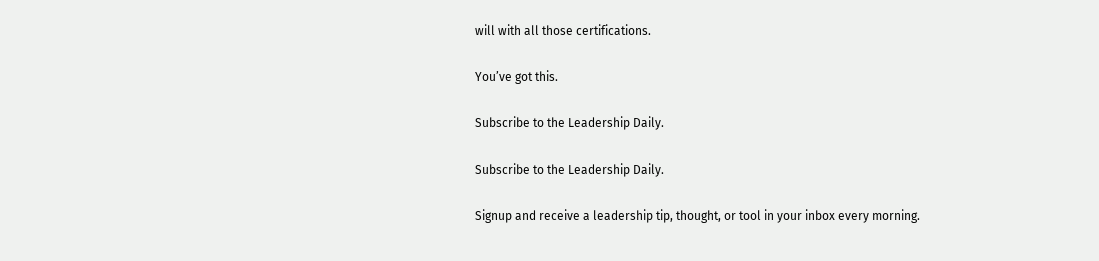will with all those certifications.

You’ve got this.

Subscribe to the Leadership Daily.

Subscribe to the Leadership Daily.

Signup and receive a leadership tip, thought, or tool in your inbox every morning.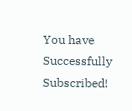You have Successfully Subscribed!